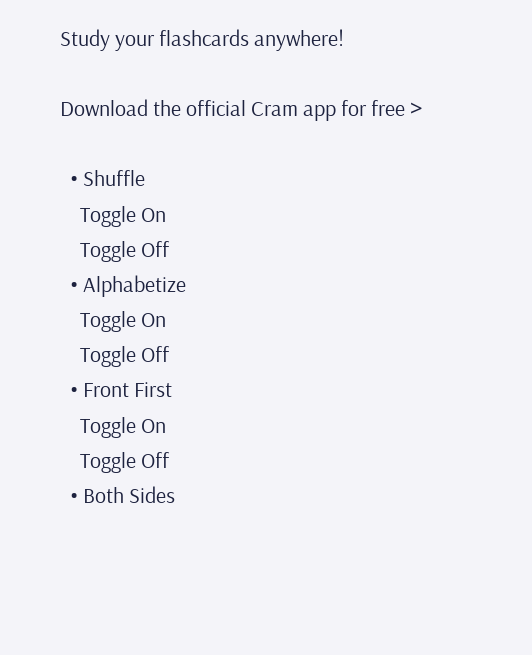Study your flashcards anywhere!

Download the official Cram app for free >

  • Shuffle
    Toggle On
    Toggle Off
  • Alphabetize
    Toggle On
    Toggle Off
  • Front First
    Toggle On
    Toggle Off
  • Both Sides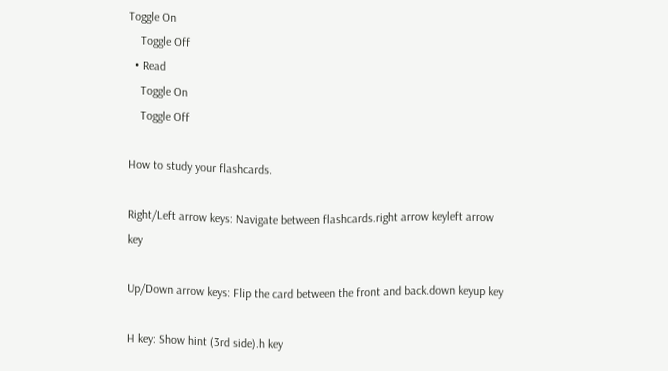Toggle On
    Toggle Off
  • Read
    Toggle On
    Toggle Off

How to study your flashcards.

Right/Left arrow keys: Navigate between flashcards.right arrow keyleft arrow key

Up/Down arrow keys: Flip the card between the front and back.down keyup key

H key: Show hint (3rd side).h key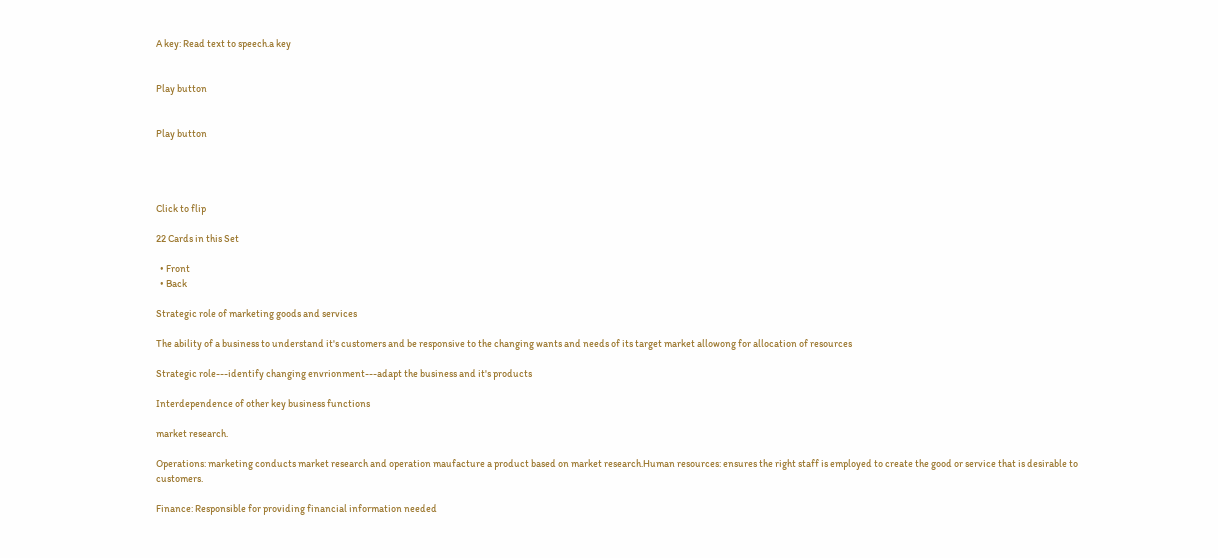A key: Read text to speech.a key


Play button


Play button




Click to flip

22 Cards in this Set

  • Front
  • Back

Strategic role of marketing goods and services

The ability of a business to understand it's customers and be responsive to the changing wants and needs of its target market allowong for allocation of resources

Strategic role---identify changing envrionment---adapt the business and it's products

Interdependence of other key business functions

market research.

Operations: marketing conducts market research and operation maufacture a product based on market research.Human resources: ensures the right staff is employed to create the good or service that is desirable to customers.

Finance: Responsible for providing financial information needed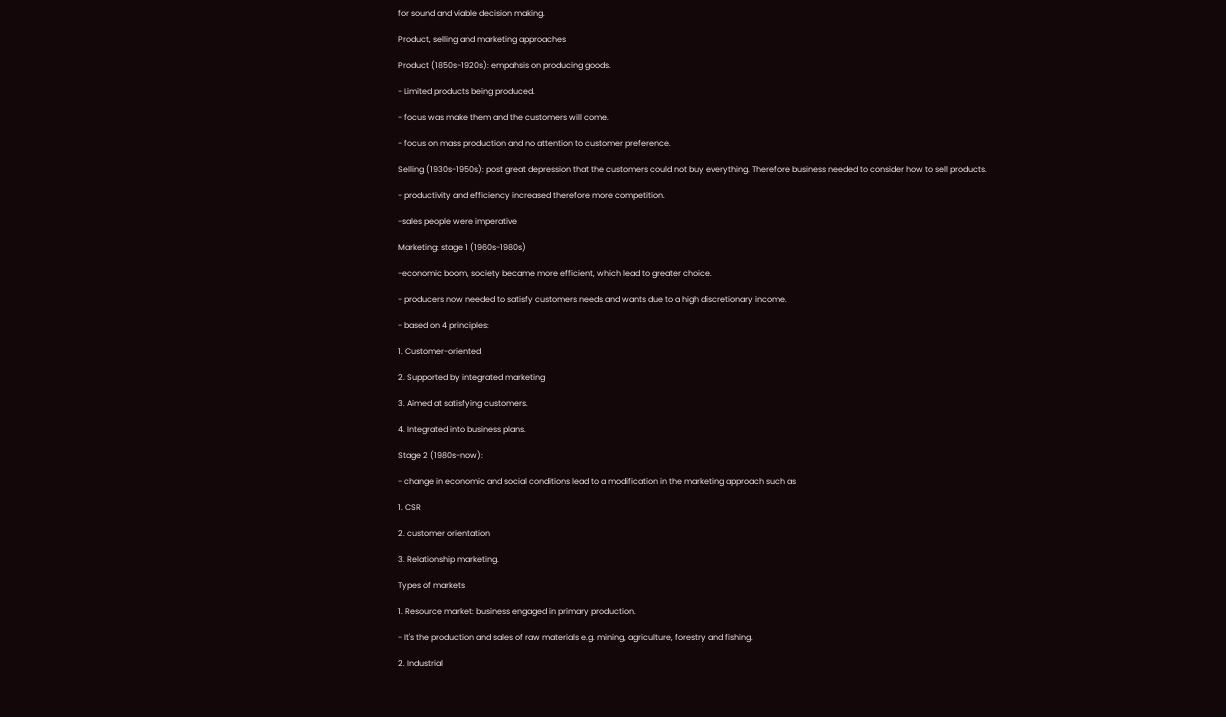for sound and viable decision making.

Product, selling and marketing approaches

Product (1850s-1920s): empahsis on producing goods.

- Limited products being produced.

- focus was make them and the customers will come.

- focus on mass production and no attention to customer preference.

Selling (1930s-1950s): post great depression that the customers could not buy everything. Therefore business needed to consider how to sell products.

- productivity and efficiency increased therefore more competition.

-sales people were imperative

Marketing: stage 1 (1960s-1980s)

-economic boom, society became more efficient, which lead to greater choice.

- producers now needed to satisfy customers needs and wants due to a high discretionary income.

- based on 4 principles:

1. Customer-oriented

2. Supported by integrated marketing

3. Aimed at satisfying customers.

4. Integrated into business plans.

Stage 2 (1980s-now):

- change in economic and social conditions lead to a modification in the marketing approach such as

1. CSR

2. customer orientation

3. Relationship marketing.

Types of markets

1. Resource market: business engaged in primary production.

- It's the production and sales of raw materials e.g. mining, agriculture, forestry and fishing.

2. Industrial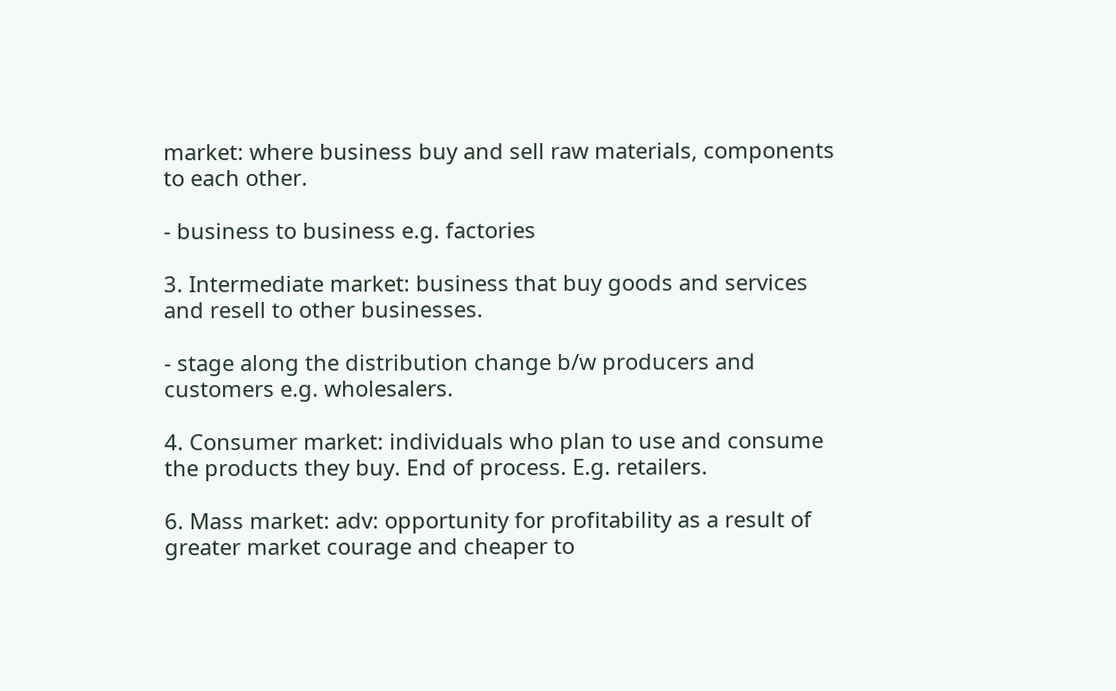market: where business buy and sell raw materials, components to each other.

- business to business e.g. factories

3. Intermediate market: business that buy goods and services and resell to other businesses.

- stage along the distribution change b/w producers and customers e.g. wholesalers.

4. Consumer market: individuals who plan to use and consume the products they buy. End of process. E.g. retailers.

6. Mass market: adv: opportunity for profitability as a result of greater market courage and cheaper to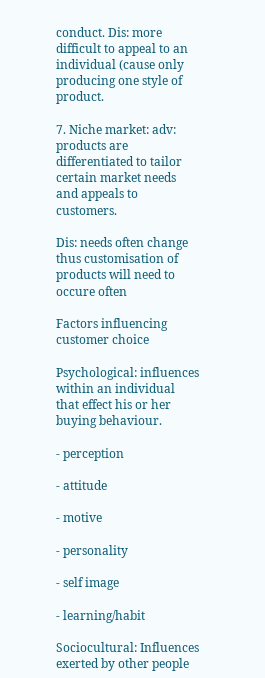conduct. Dis: more difficult to appeal to an individual (cause only producing one style of product.

7. Niche market: adv: products are differentiated to tailor certain market needs and appeals to customers.

Dis: needs often change thus customisation of products will need to occure often

Factors influencing customer choice

Psychological: influences within an individual that effect his or her buying behaviour.

- perception

- attitude

- motive

- personality

- self image

- learning/habit

Sociocultural: Influences exerted by other people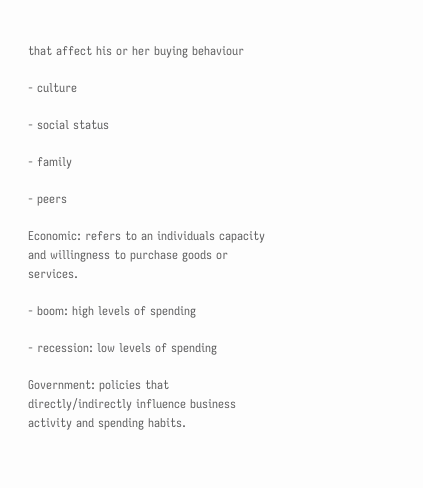that affect his or her buying behaviour

- culture

- social status

- family

- peers

Economic: refers to an individuals capacity and willingness to purchase goods or services.

- boom: high levels of spending

- recession: low levels of spending

Government: policies that directly/indirectly influence business activity and spending habits.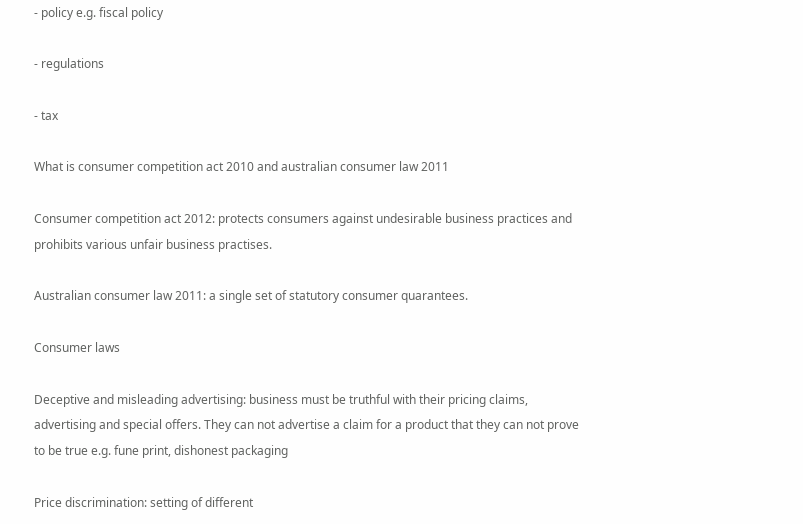- policy e.g. fiscal policy

- regulations

- tax

What is consumer competition act 2010 and australian consumer law 2011

Consumer competition act 2012: protects consumers against undesirable business practices and prohibits various unfair business practises.

Australian consumer law 2011: a single set of statutory consumer quarantees.

Consumer laws

Deceptive and misleading advertising: business must be truthful with their pricing claims, advertising and special offers. They can not advertise a claim for a product that they can not prove to be true e.g. fune print, dishonest packaging

Price discrimination: setting of different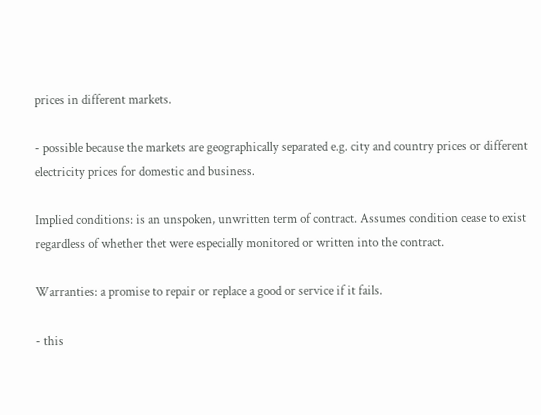prices in different markets.

- possible because the markets are geographically separated e.g. city and country prices or different electricity prices for domestic and business.

Implied conditions: is an unspoken, unwritten term of contract. Assumes condition cease to exist regardless of whether thet were especially monitored or written into the contract.

Warranties: a promise to repair or replace a good or service if it fails.

- this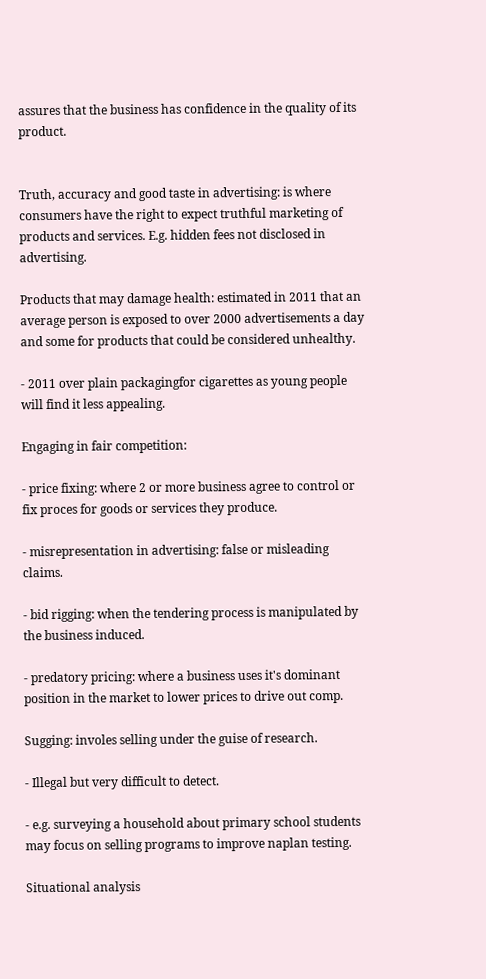assures that the business has confidence in the quality of its product.


Truth, accuracy and good taste in advertising: is where consumers have the right to expect truthful marketing of products and services. E.g. hidden fees not disclosed in advertising.

Products that may damage health: estimated in 2011 that an average person is exposed to over 2000 advertisements a day and some for products that could be considered unhealthy.

- 2011 over plain packagingfor cigarettes as young people will find it less appealing.

Engaging in fair competition:

- price fixing: where 2 or more business agree to control or fix proces for goods or services they produce.

- misrepresentation in advertising: false or misleading claims.

- bid rigging: when the tendering process is manipulated by the business induced.

- predatory pricing: where a business uses it's dominant position in the market to lower prices to drive out comp.

Sugging: involes selling under the guise of research.

- Illegal but very difficult to detect.

- e.g. surveying a household about primary school students may focus on selling programs to improve naplan testing.

Situational analysis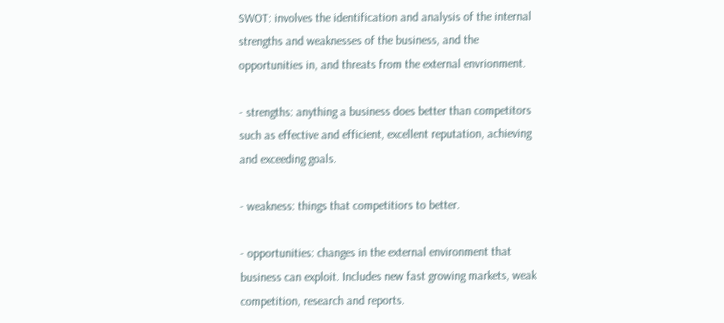SWOT: involves the identification and analysis of the internal strengths and weaknesses of the business, and the opportunities in, and threats from the external envrionment.

- strengths: anything a business does better than competitors such as effective and efficient, excellent reputation, achieving and exceeding goals.

- weakness: things that competitiors to better.

- opportunities: changes in the external environment that business can exploit. Includes new fast growing markets, weak competition, research and reports.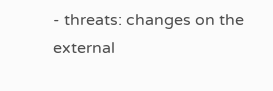- threats: changes on the external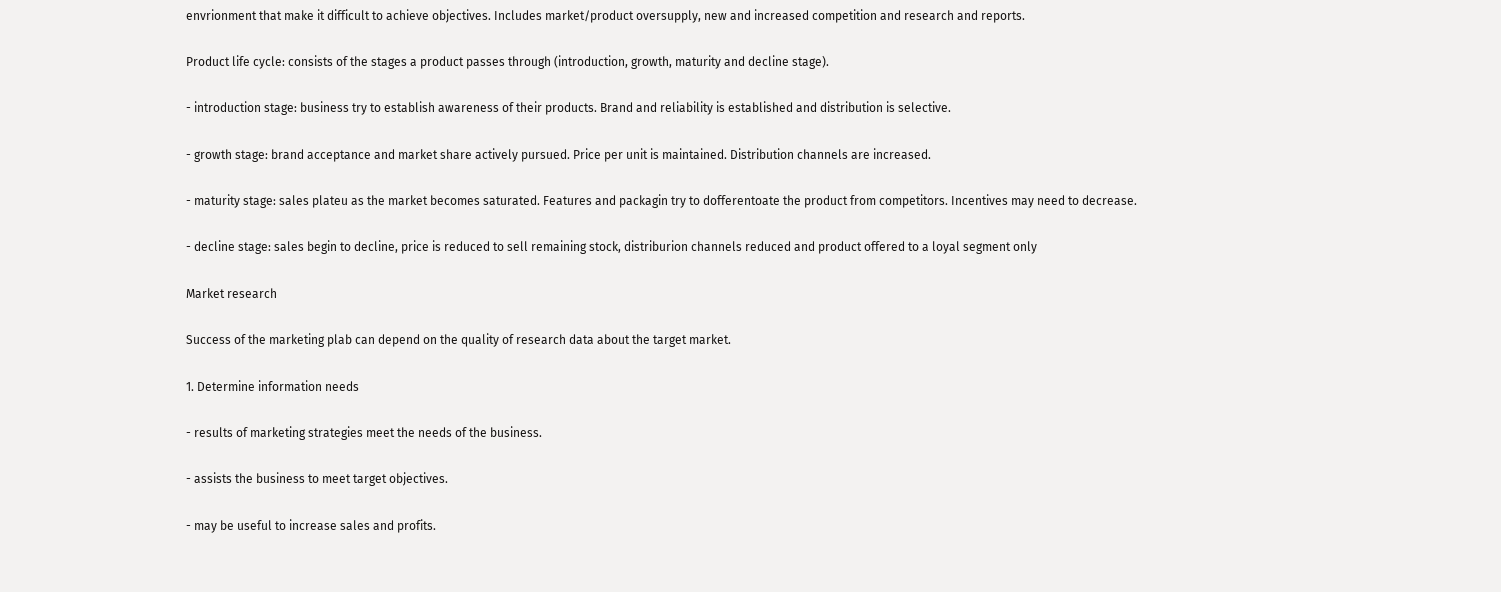envrionment that make it difficult to achieve objectives. Includes market/product oversupply, new and increased competition and research and reports.

Product life cycle: consists of the stages a product passes through (introduction, growth, maturity and decline stage).

- introduction stage: business try to establish awareness of their products. Brand and reliability is established and distribution is selective.

- growth stage: brand acceptance and market share actively pursued. Price per unit is maintained. Distribution channels are increased.

- maturity stage: sales plateu as the market becomes saturated. Features and packagin try to dofferentoate the product from competitors. Incentives may need to decrease.

- decline stage: sales begin to decline, price is reduced to sell remaining stock, distriburion channels reduced and product offered to a loyal segment only

Market research

Success of the marketing plab can depend on the quality of research data about the target market.

1. Determine information needs

- results of marketing strategies meet the needs of the business.

- assists the business to meet target objectives.

- may be useful to increase sales and profits.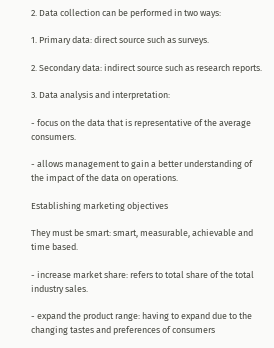2. Data collection can be performed in two ways:

1. Primary data: direct source such as surveys.

2. Secondary data: indirect source such as research reports.

3. Data analysis and interpretation:

- focus on the data that is representative of the average consumers.

- allows management to gain a better understanding of the impact of the data on operations.

Establishing marketing objectives

They must be smart: smart, measurable, achievable and time based.

- increase market share: refers to total share of the total industry sales.

- expand the product range: having to expand due to the changing tastes and preferences of consumers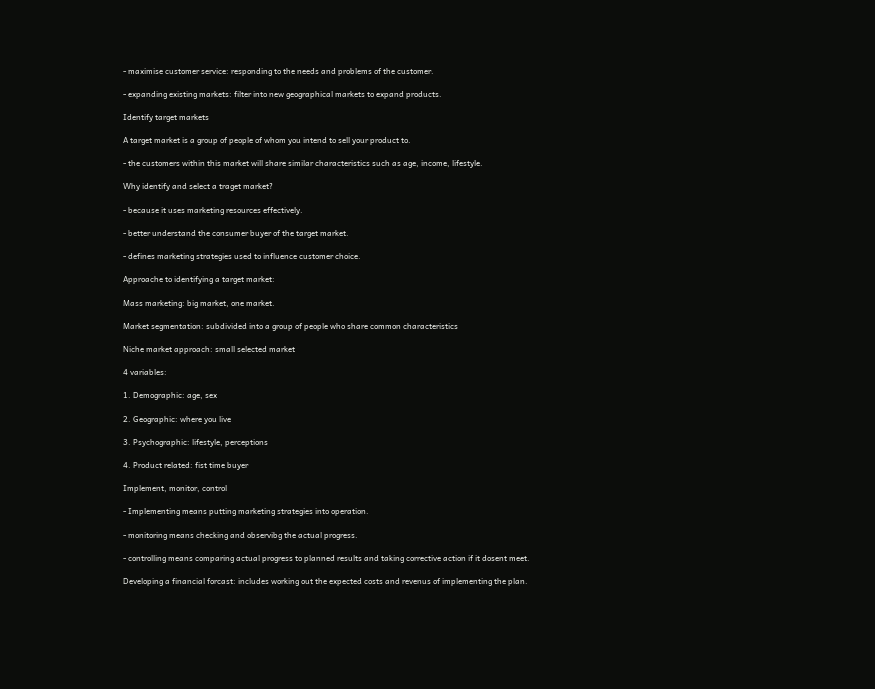- maximise customer service: responding to the needs and problems of the customer.

- expanding existing markets: filter into new geographical markets to expand products.

Identify target markets

A target market is a group of people of whom you intend to sell your product to.

- the customers within this market will share similar characteristics such as age, income, lifestyle.

Why identify and select a traget market?

- because it uses marketing resources effectively.

- better understand the consumer buyer of the target market.

- defines marketing strategies used to influence customer choice.

Approache to identifying a target market:

Mass marketing: big market, one market.

Market segmentation: subdivided into a group of people who share common characteristics

Niche market approach: small selected market

4 variables:

1. Demographic: age, sex

2. Geographic: where you live

3. Psychographic: lifestyle, perceptions

4. Product related: fist time buyer

Implement, monitor, control

- Implementing means putting marketing strategies into operation.

- monitoring means checking and observibg the actual progress.

- controlling means comparing actual progress to planned results and taking corrective action if it dosent meet.

Developing a financial forcast: includes working out the expected costs and revenus of implementing the plan.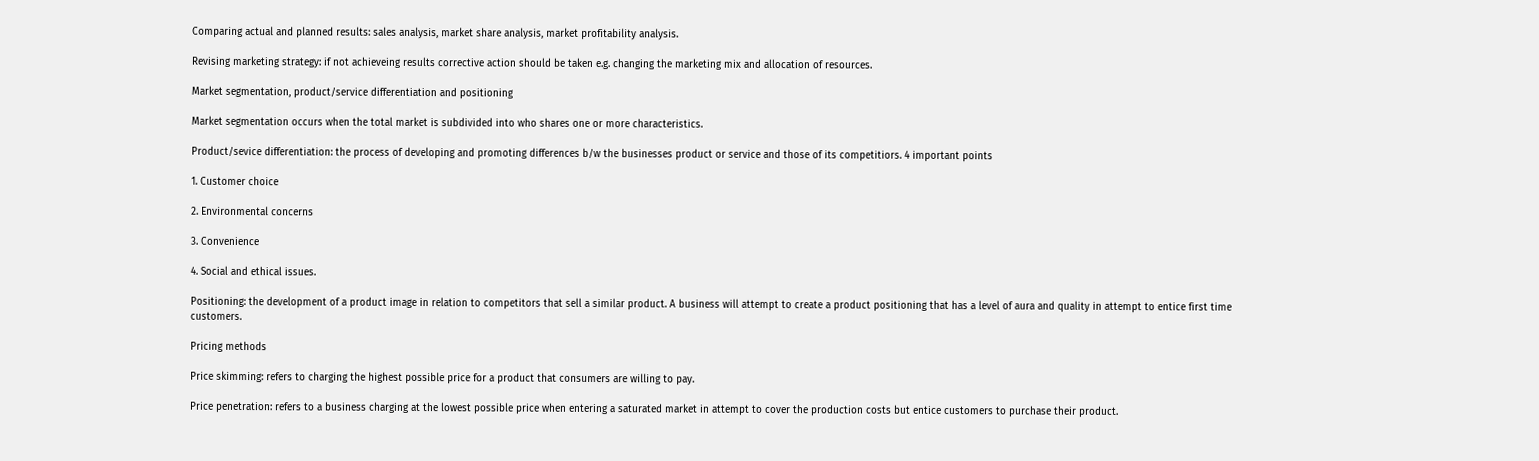Comparing actual and planned results: sales analysis, market share analysis, market profitability analysis.

Revising marketing strategy: if not achieveing results corrective action should be taken e.g. changing the marketing mix and allocation of resources.

Market segmentation, product/service differentiation and positioning

Market segmentation occurs when the total market is subdivided into who shares one or more characteristics.

Product/sevice differentiation: the process of developing and promoting differences b/w the businesses product or service and those of its competitiors. 4 important points

1. Customer choice

2. Environmental concerns

3. Convenience

4. Social and ethical issues.

Positioning: the development of a product image in relation to competitors that sell a similar product. A business will attempt to create a product positioning that has a level of aura and quality in attempt to entice first time customers.

Pricing methods

Price skimming: refers to charging the highest possible price for a product that consumers are willing to pay.

Price penetration: refers to a business charging at the lowest possible price when entering a saturated market in attempt to cover the production costs but entice customers to purchase their product.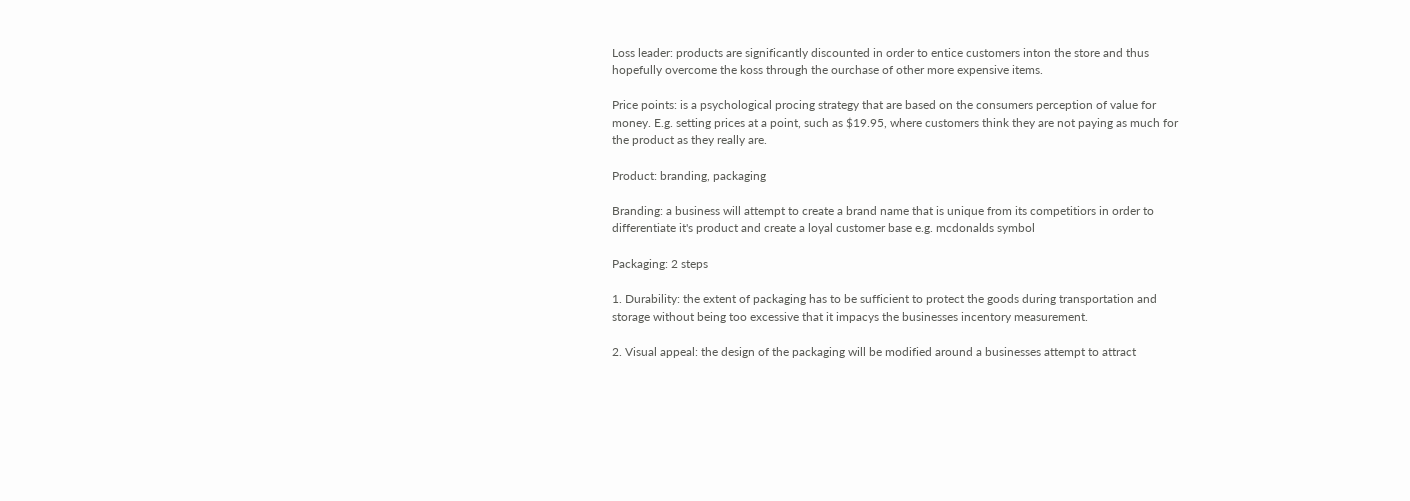Loss leader: products are significantly discounted in order to entice customers inton the store and thus hopefully overcome the koss through the ourchase of other more expensive items.

Price points: is a psychological procing strategy that are based on the consumers perception of value for money. E.g. setting prices at a point, such as $19.95, where customers think they are not paying as much for the product as they really are.

Product: branding, packaging

Branding: a business will attempt to create a brand name that is unique from its competitiors in order to differentiate it's product and create a loyal customer base e.g. mcdonalds symbol

Packaging: 2 steps

1. Durability: the extent of packaging has to be sufficient to protect the goods during transportation and storage without being too excessive that it impacys the businesses incentory measurement.

2. Visual appeal: the design of the packaging will be modified around a businesses attempt to attract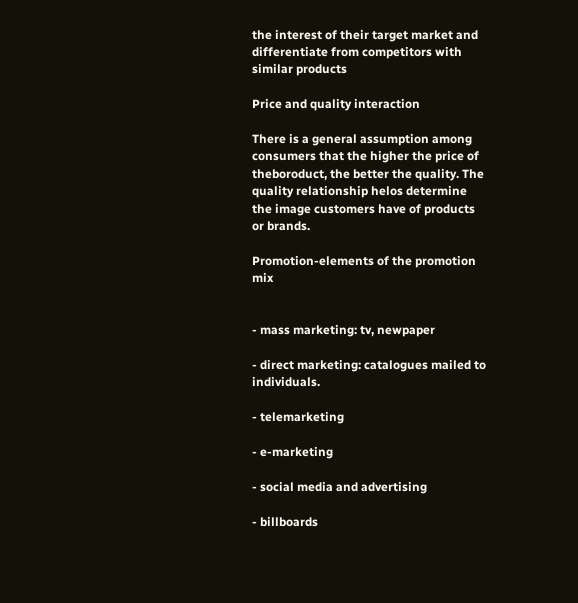the interest of their target market and differentiate from competitors with similar products

Price and quality interaction

There is a general assumption among consumers that the higher the price of theboroduct, the better the quality. The quality relationship helos determine the image customers have of products or brands.

Promotion-elements of the promotion mix


- mass marketing: tv, newpaper

- direct marketing: catalogues mailed to individuals.

- telemarketing

- e-marketing

- social media and advertising

- billboards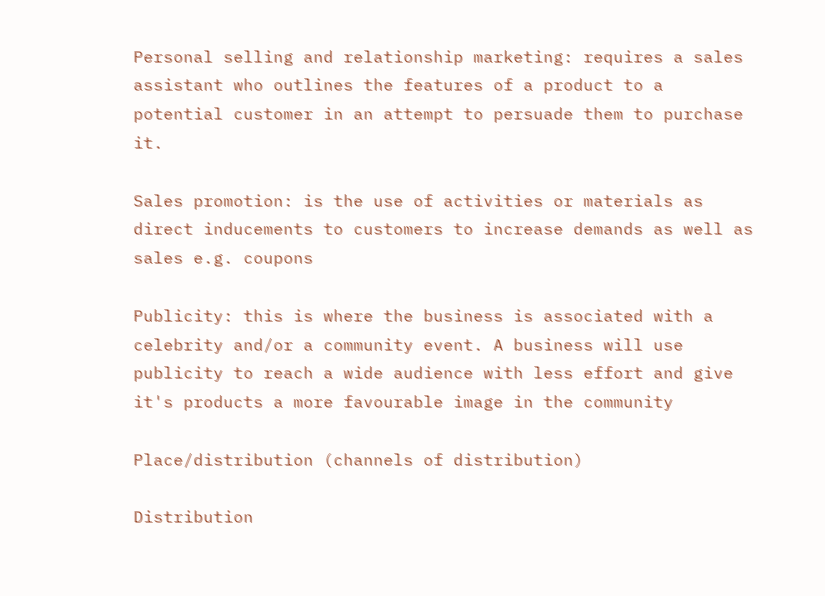Personal selling and relationship marketing: requires a sales assistant who outlines the features of a product to a potential customer in an attempt to persuade them to purchase it.

Sales promotion: is the use of activities or materials as direct inducements to customers to increase demands as well as sales e.g. coupons

Publicity: this is where the business is associated with a celebrity and/or a community event. A business will use publicity to reach a wide audience with less effort and give it's products a more favourable image in the community

Place/distribution (channels of distribution)

Distribution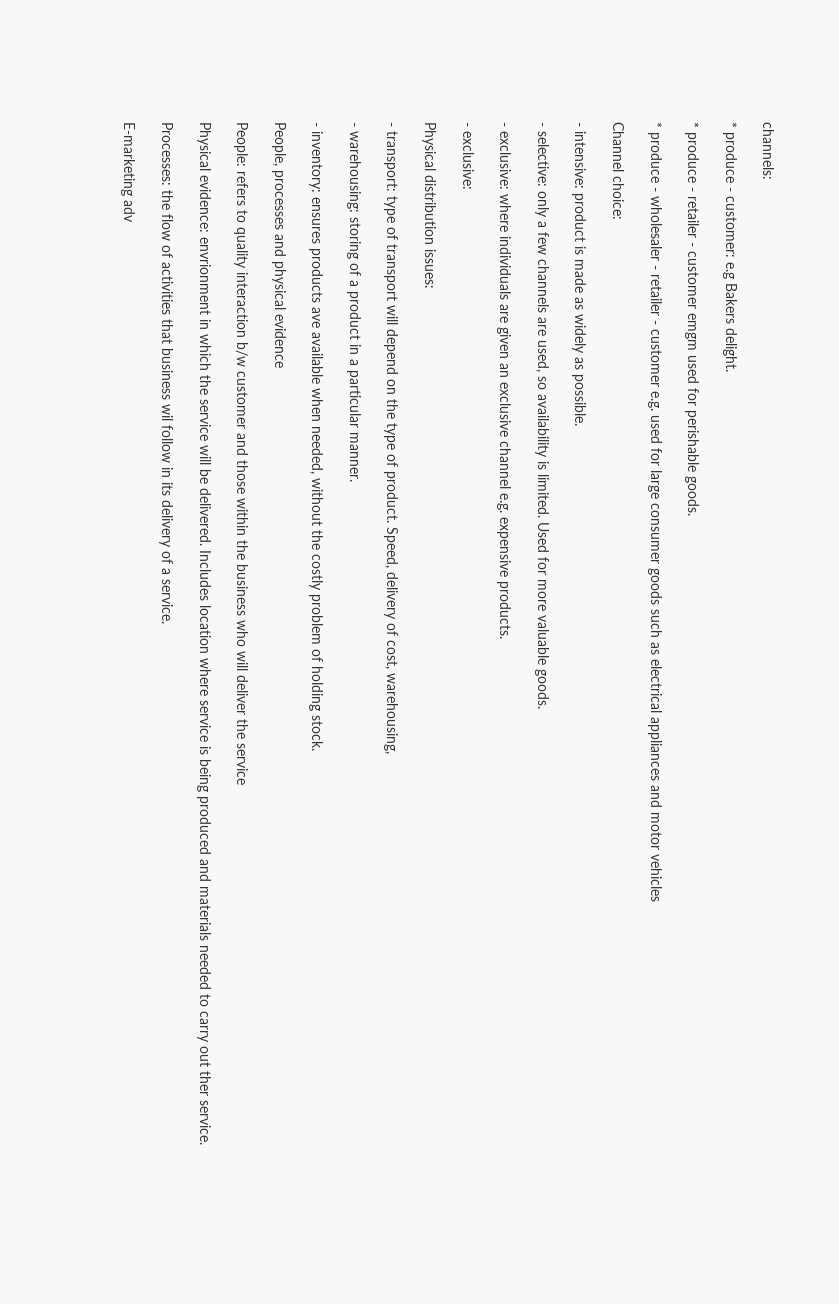channels:

* produce - customer: e.g Bakers delight.

* produce - retailer - customer emgm used for perishable goods.

* produce - wholesaler - retailer - customer e.g. used for large consumer goods such as electrical appliances and motor vehicles

Channel choice:

- intensive: product is made as widely as possible.

- selective: only a few channels are used, so availability is limited. Used for more valuable goods.

- exclusive: where individuals are given an exclusive channel e.g. expensive products.

- exclusive:

Physical distribution issues:

- transport: type of transport will depend on the type of product. Speed, delivery of cost, warehousing,

- warehousing: storing of a product in a particular manner.

- inventory: ensures products ave available when needed, without the costly problem of holding stock.

People, processes and physical evidence

People: refers to quality interaction b/w customer and those within the business who will deliver the service

Physical evidence: envrionment in which the service will be delivered. Includes location where service is being produced and materials needed to carry out ther service.

Processes: the flow of activities that business wil follow in its delivery of a service.

E-marketing adv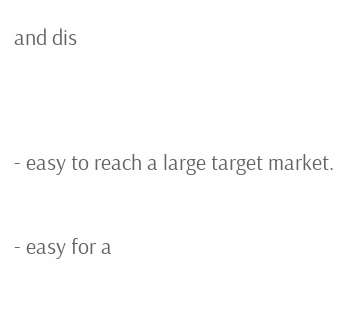and dis


- easy to reach a large target market.

- easy for a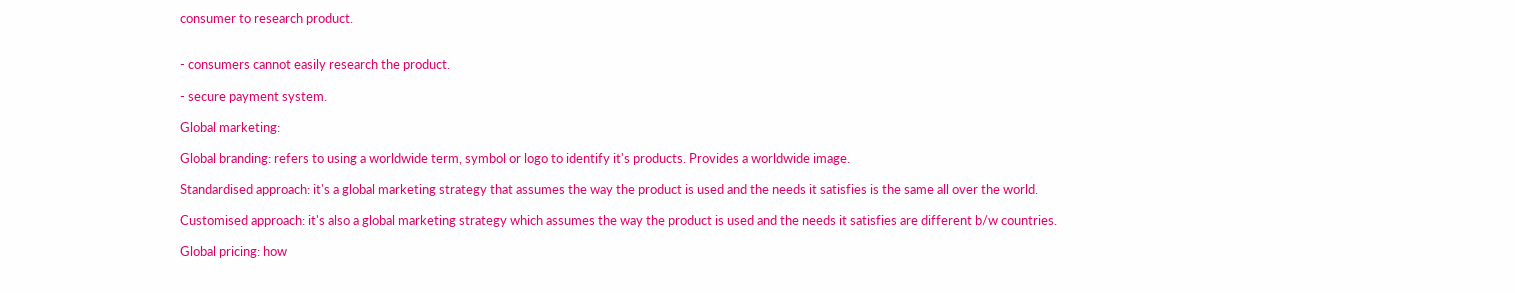consumer to research product.


- consumers cannot easily research the product.

- secure payment system.

Global marketing:

Global branding: refers to using a worldwide term, symbol or logo to identify it's products. Provides a worldwide image.

Standardised approach: it's a global marketing strategy that assumes the way the product is used and the needs it satisfies is the same all over the world.

Customised approach: it's also a global marketing strategy which assumes the way the product is used and the needs it satisfies are different b/w countries.

Global pricing: how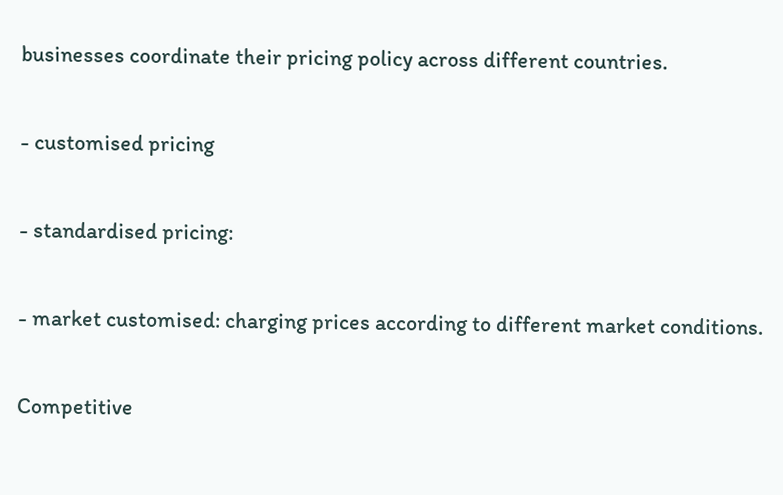businesses coordinate their pricing policy across different countries.

- customised pricing

- standardised pricing:

- market customised: charging prices according to different market conditions.

Competitive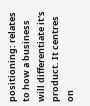positioning: relates to how a business will differentiate it's product. It centres on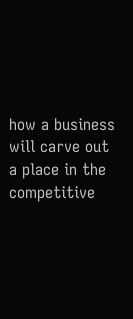how a business will carve out a place in the competitive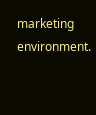marketing environment.